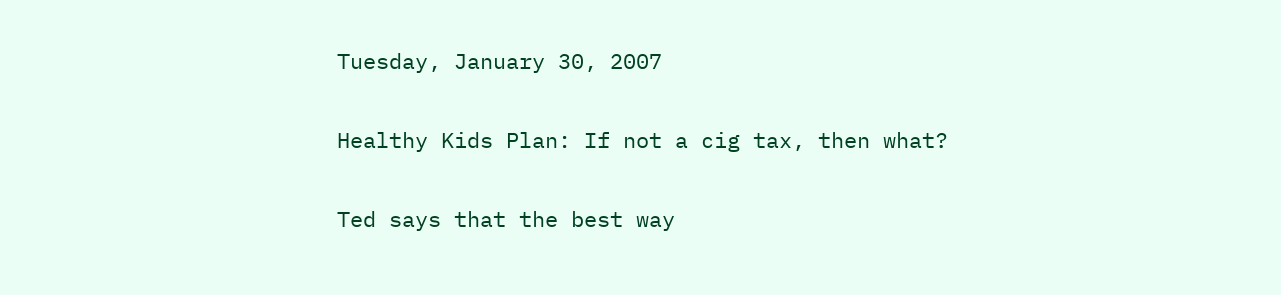Tuesday, January 30, 2007

Healthy Kids Plan: If not a cig tax, then what?

Ted says that the best way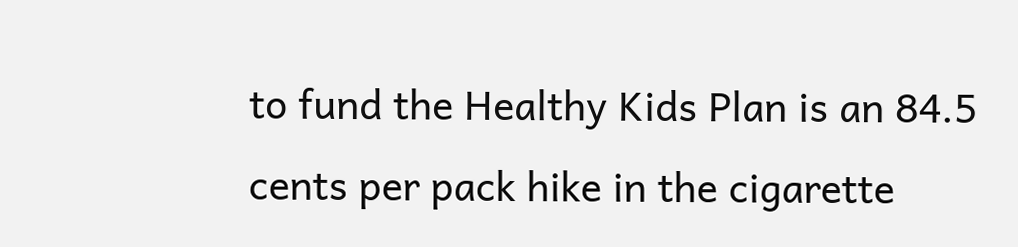to fund the Healthy Kids Plan is an 84.5 cents per pack hike in the cigarette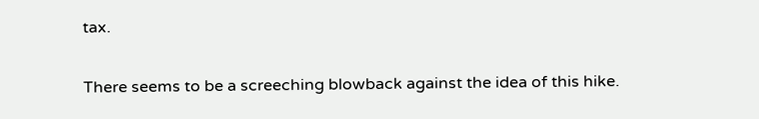tax.

There seems to be a screeching blowback against the idea of this hike.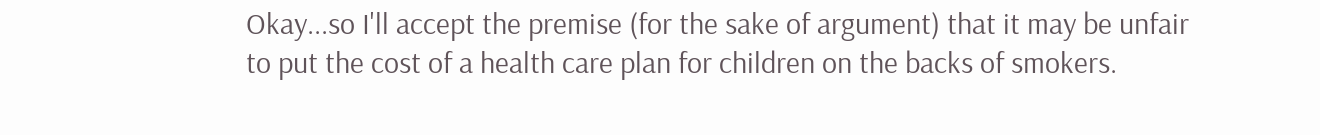Okay...so I'll accept the premise (for the sake of argument) that it may be unfair to put the cost of a health care plan for children on the backs of smokers.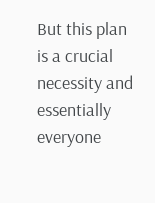But this plan is a crucial necessity and essentially everyone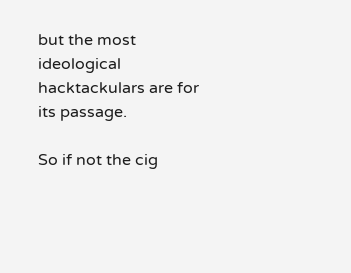but the most ideological hacktackulars are for its passage.

So if not the cig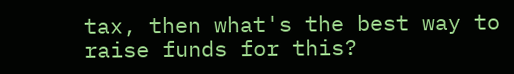tax, then what's the best way to raise funds for this?